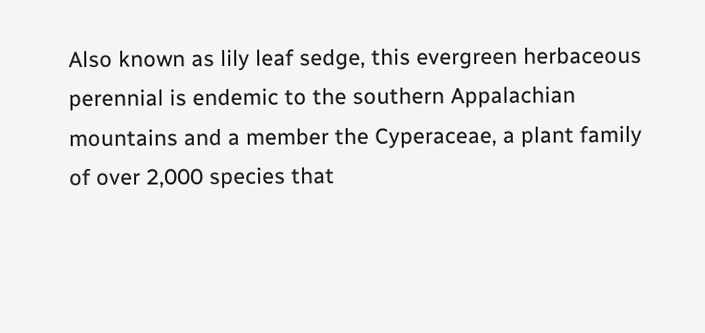Also known as lily leaf sedge, this evergreen herbaceous perennial is endemic to the southern Appalachian mountains and a member the Cyperaceae, a plant family of over 2,000 species that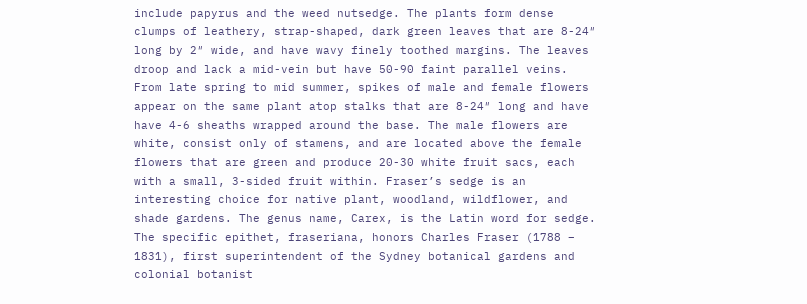include papyrus and the weed nutsedge. The plants form dense clumps of leathery, strap-shaped, dark green leaves that are 8-24″ long by 2″ wide, and have wavy finely toothed margins. The leaves droop and lack a mid-vein but have 50-90 faint parallel veins. From late spring to mid summer, spikes of male and female flowers appear on the same plant atop stalks that are 8-24″ long and have have 4-6 sheaths wrapped around the base. The male flowers are white, consist only of stamens, and are located above the female flowers that are green and produce 20-30 white fruit sacs, each with a small, 3-sided fruit within. Fraser’s sedge is an interesting choice for native plant, woodland, wildflower, and shade gardens. The genus name, Carex, is the Latin word for sedge. The specific epithet, fraseriana, honors Charles Fraser (1788 – 1831), first superintendent of the Sydney botanical gardens and colonial botanist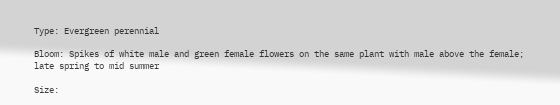Type: Evergreen perennial

Bloom: Spikes of white male and green female flowers on the same plant with male above the female; late spring to mid summer

Size: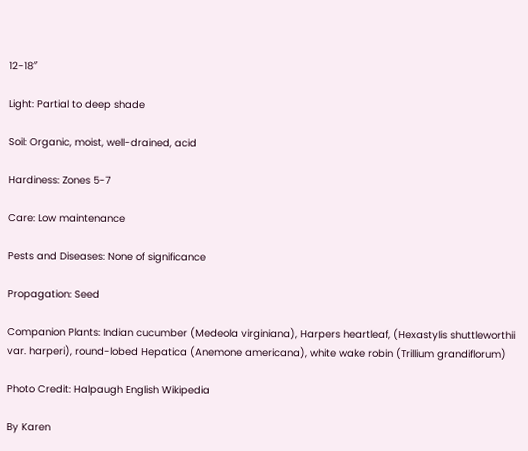12-18″

Light: Partial to deep shade

Soil: Organic, moist, well-drained, acid

Hardiness: Zones 5-7

Care: Low maintenance

Pests and Diseases: None of significance

Propagation: Seed

Companion Plants: Indian cucumber (Medeola virginiana), Harpers heartleaf, (Hexastylis shuttleworthii var. harperi), round-lobed Hepatica (Anemone americana), white wake robin (Trillium grandiflorum)

Photo Credit: Halpaugh English Wikipedia

By Karen